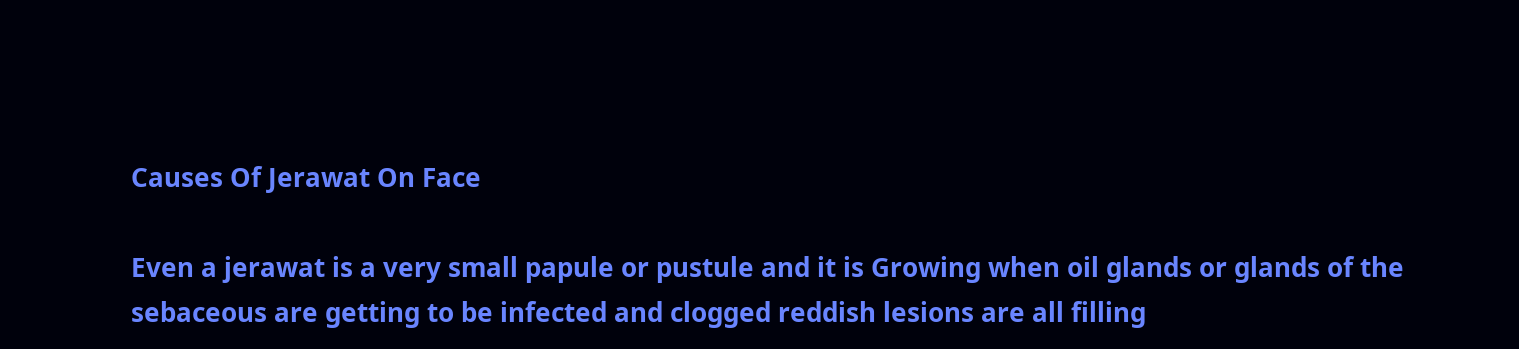Causes Of Jerawat On Face

Even a jerawat is a very small papule or pustule and it is Growing when oil glands or glands of the sebaceous are getting to be infected and clogged reddish lesions are all filling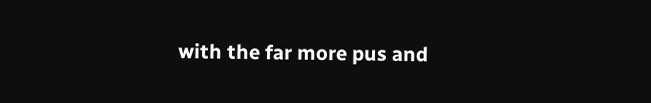with the far more pus and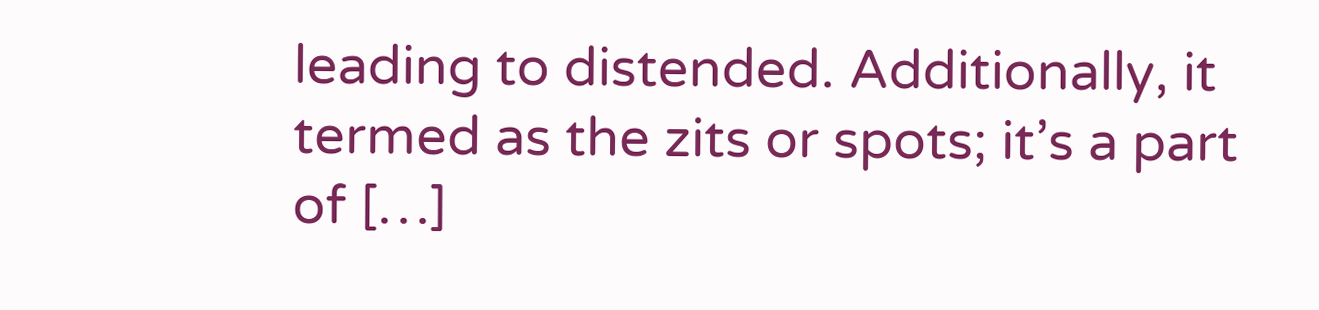leading to distended. Additionally, it termed as the zits or spots; it’s a part of […]